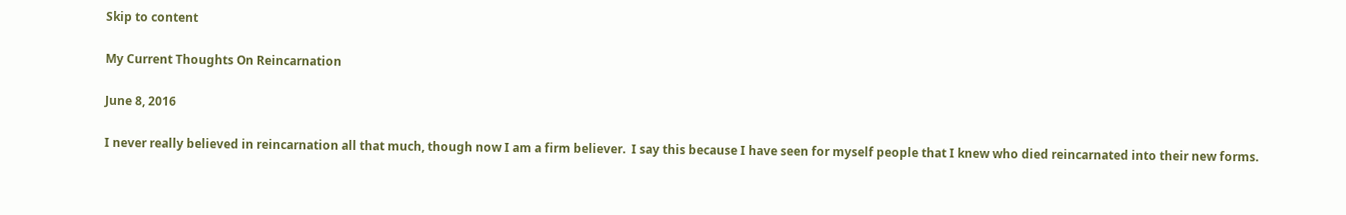Skip to content

My Current Thoughts On Reincarnation

June 8, 2016

I never really believed in reincarnation all that much, though now I am a firm believer.  I say this because I have seen for myself people that I knew who died reincarnated into their new forms.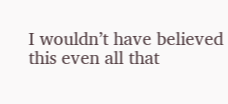I wouldn’t have believed this even all that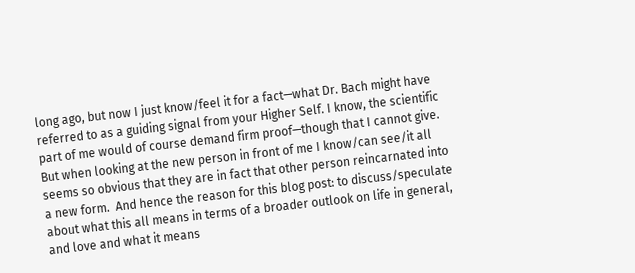long ago, but now I just know/feel it for a fact—what Dr. Bach might have referred to as a guiding signal from your Higher Self. I know, the scientific part of me would of course demand firm proof—though that I cannot give.  But when looking at the new person in front of me I know/can see/it all seems so obvious that they are in fact that other person reincarnated into a new form.  And hence the reason for this blog post: to discuss/speculate about what this all means in terms of a broader outlook on life in general, and love and what it means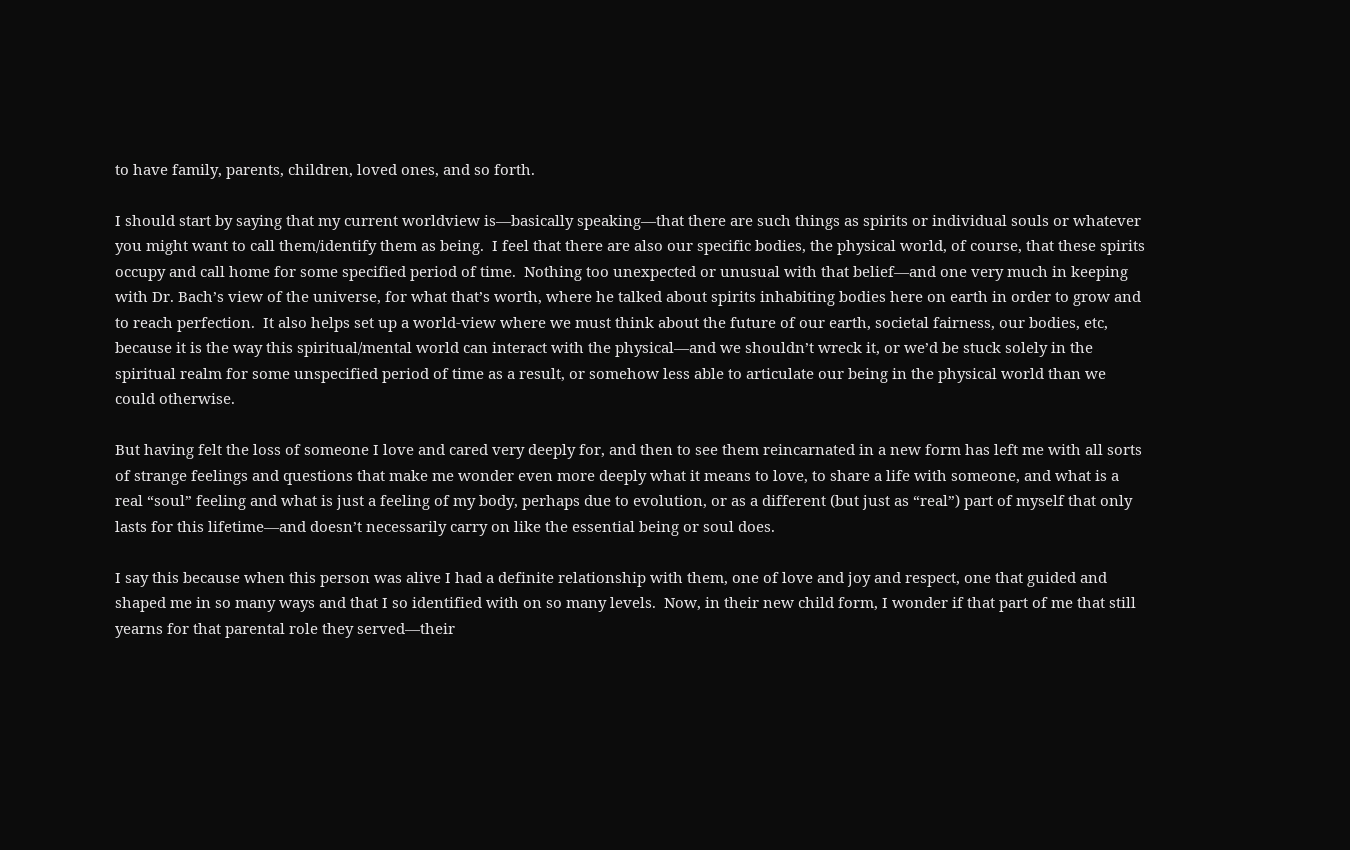to have family, parents, children, loved ones, and so forth.

I should start by saying that my current worldview is—basically speaking—that there are such things as spirits or individual souls or whatever you might want to call them/identify them as being.  I feel that there are also our specific bodies, the physical world, of course, that these spirits occupy and call home for some specified period of time.  Nothing too unexpected or unusual with that belief—and one very much in keeping with Dr. Bach’s view of the universe, for what that’s worth, where he talked about spirits inhabiting bodies here on earth in order to grow and to reach perfection.  It also helps set up a world-view where we must think about the future of our earth, societal fairness, our bodies, etc, because it is the way this spiritual/mental world can interact with the physical—and we shouldn’t wreck it, or we’d be stuck solely in the spiritual realm for some unspecified period of time as a result, or somehow less able to articulate our being in the physical world than we could otherwise.

But having felt the loss of someone I love and cared very deeply for, and then to see them reincarnated in a new form has left me with all sorts of strange feelings and questions that make me wonder even more deeply what it means to love, to share a life with someone, and what is a real “soul” feeling and what is just a feeling of my body, perhaps due to evolution, or as a different (but just as “real”) part of myself that only lasts for this lifetime—and doesn’t necessarily carry on like the essential being or soul does.

I say this because when this person was alive I had a definite relationship with them, one of love and joy and respect, one that guided and shaped me in so many ways and that I so identified with on so many levels.  Now, in their new child form, I wonder if that part of me that still yearns for that parental role they served—their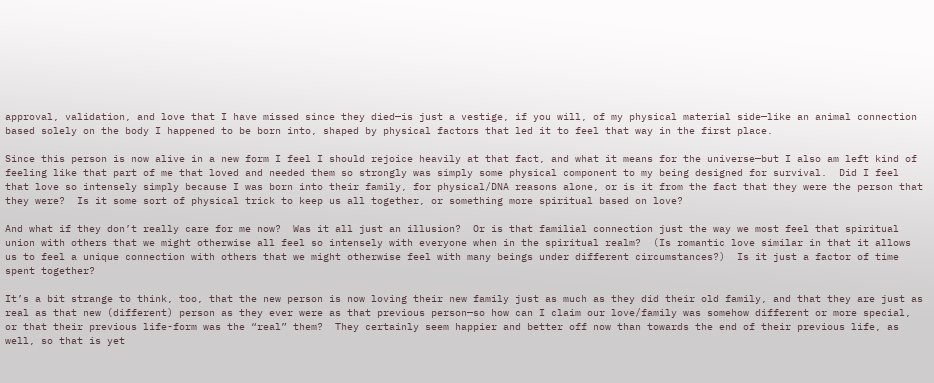approval, validation, and love that I have missed since they died—is just a vestige, if you will, of my physical material side—like an animal connection based solely on the body I happened to be born into, shaped by physical factors that led it to feel that way in the first place.

Since this person is now alive in a new form I feel I should rejoice heavily at that fact, and what it means for the universe—but I also am left kind of feeling like that part of me that loved and needed them so strongly was simply some physical component to my being designed for survival.  Did I feel that love so intensely simply because I was born into their family, for physical/DNA reasons alone, or is it from the fact that they were the person that they were?  Is it some sort of physical trick to keep us all together, or something more spiritual based on love?

And what if they don’t really care for me now?  Was it all just an illusion?  Or is that familial connection just the way we most feel that spiritual union with others that we might otherwise all feel so intensely with everyone when in the spiritual realm?  (Is romantic love similar in that it allows us to feel a unique connection with others that we might otherwise feel with many beings under different circumstances?)  Is it just a factor of time spent together?

It’s a bit strange to think, too, that the new person is now loving their new family just as much as they did their old family, and that they are just as real as that new (different) person as they ever were as that previous person—so how can I claim our love/family was somehow different or more special, or that their previous life-form was the “real” them?  They certainly seem happier and better off now than towards the end of their previous life, as well, so that is yet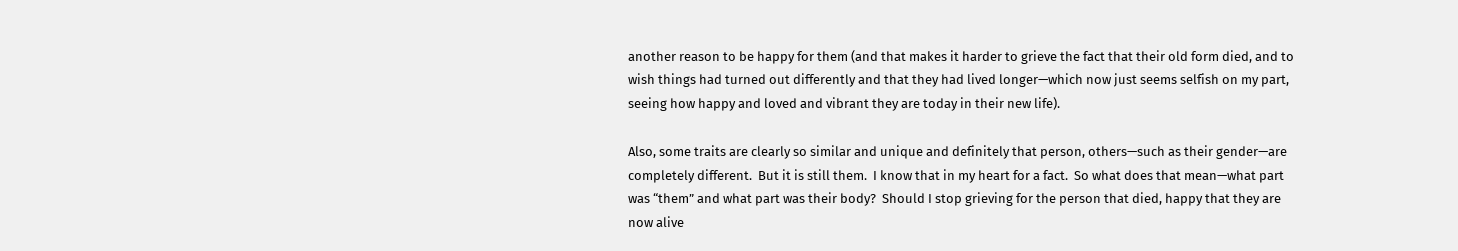another reason to be happy for them (and that makes it harder to grieve the fact that their old form died, and to wish things had turned out differently and that they had lived longer—which now just seems selfish on my part, seeing how happy and loved and vibrant they are today in their new life).

Also, some traits are clearly so similar and unique and definitely that person, others—such as their gender—are completely different.  But it is still them.  I know that in my heart for a fact.  So what does that mean—what part was “them” and what part was their body?  Should I stop grieving for the person that died, happy that they are now alive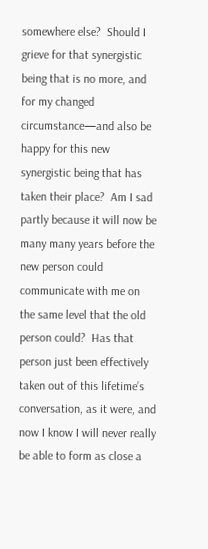somewhere else?  Should I grieve for that synergistic being that is no more, and for my changed circumstance—and also be happy for this new synergistic being that has taken their place?  Am I sad partly because it will now be many many years before the new person could communicate with me on the same level that the old person could?  Has that person just been effectively taken out of this lifetime’s conversation, as it were, and now I know I will never really be able to form as close a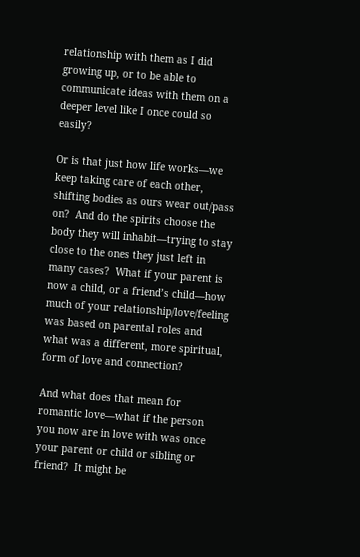relationship with them as I did growing up, or to be able to communicate ideas with them on a deeper level like I once could so easily?

Or is that just how life works—we keep taking care of each other, shifting bodies as ours wear out/pass on?  And do the spirits choose the body they will inhabit—trying to stay close to the ones they just left in many cases?  What if your parent is now a child, or a friend’s child—how much of your relationship/love/feeling was based on parental roles and what was a different, more spiritual, form of love and connection?

And what does that mean for romantic love—what if the person you now are in love with was once your parent or child or sibling or friend?  It might be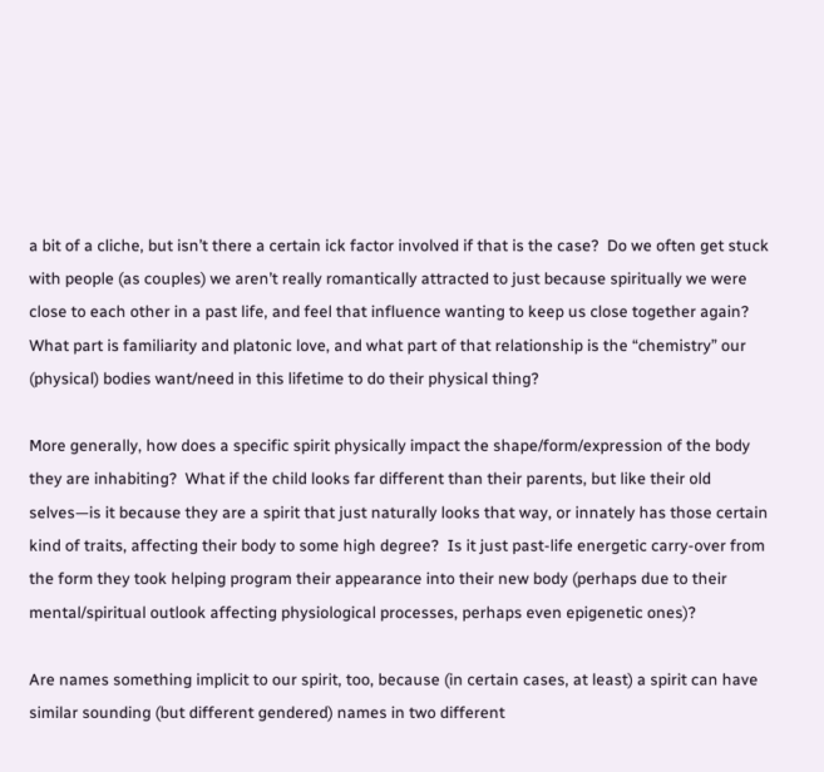a bit of a cliche, but isn’t there a certain ick factor involved if that is the case?  Do we often get stuck with people (as couples) we aren’t really romantically attracted to just because spiritually we were close to each other in a past life, and feel that influence wanting to keep us close together again?  What part is familiarity and platonic love, and what part of that relationship is the “chemistry” our (physical) bodies want/need in this lifetime to do their physical thing?

More generally, how does a specific spirit physically impact the shape/form/expression of the body they are inhabiting?  What if the child looks far different than their parents, but like their old selves—is it because they are a spirit that just naturally looks that way, or innately has those certain kind of traits, affecting their body to some high degree?  Is it just past-life energetic carry-over from the form they took helping program their appearance into their new body (perhaps due to their mental/spiritual outlook affecting physiological processes, perhaps even epigenetic ones)?

Are names something implicit to our spirit, too, because (in certain cases, at least) a spirit can have similar sounding (but different gendered) names in two different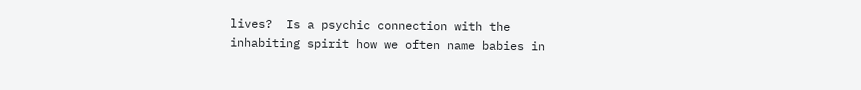lives?  Is a psychic connection with the inhabiting spirit how we often name babies in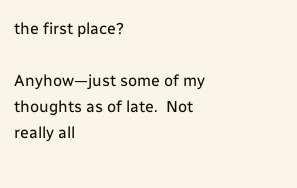the first place?

Anyhow—just some of my thoughts as of late.  Not really all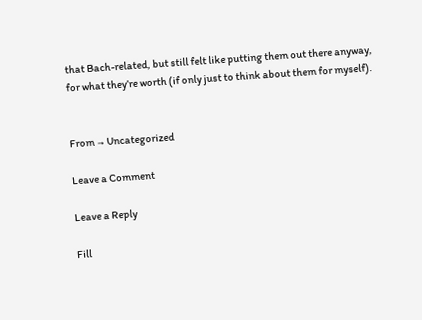that Bach-related, but still felt like putting them out there anyway, for what they’re worth (if only just to think about them for myself).


From → Uncategorized

Leave a Comment

Leave a Reply

Fill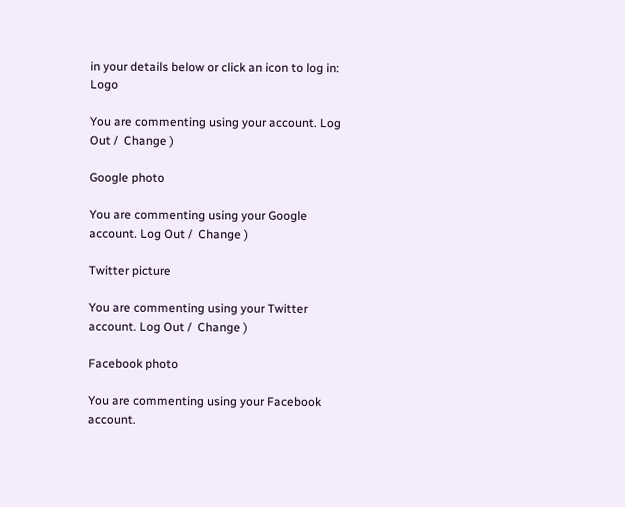in your details below or click an icon to log in: Logo

You are commenting using your account. Log Out /  Change )

Google photo

You are commenting using your Google account. Log Out /  Change )

Twitter picture

You are commenting using your Twitter account. Log Out /  Change )

Facebook photo

You are commenting using your Facebook account.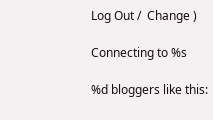Log Out /  Change )

Connecting to %s

%d bloggers like this: